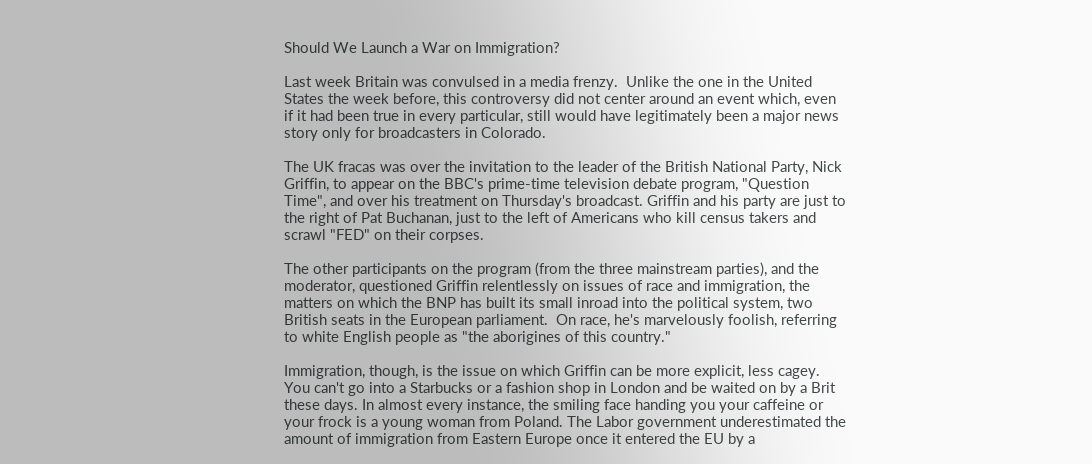Should We Launch a War on Immigration?

Last week Britain was convulsed in a media frenzy.  Unlike the one in the United States the week before, this controversy did not center around an event which, even if it had been true in every particular, still would have legitimately been a major news story only for broadcasters in Colorado.

The UK fracas was over the invitation to the leader of the British National Party, Nick Griffin, to appear on the BBC's prime-time television debate program, "Question Time", and over his treatment on Thursday's broadcast. Griffin and his party are just to the right of Pat Buchanan, just to the left of Americans who kill census takers and scrawl "FED" on their corpses.

The other participants on the program (from the three mainstream parties), and the moderator, questioned Griffin relentlessly on issues of race and immigration, the matters on which the BNP has built its small inroad into the political system, two British seats in the European parliament.  On race, he's marvelously foolish, referring to white English people as "the aborigines of this country."

Immigration, though, is the issue on which Griffin can be more explicit, less cagey. You can't go into a Starbucks or a fashion shop in London and be waited on by a Brit these days. In almost every instance, the smiling face handing you your caffeine or your frock is a young woman from Poland. The Labor government underestimated the amount of immigration from Eastern Europe once it entered the EU by a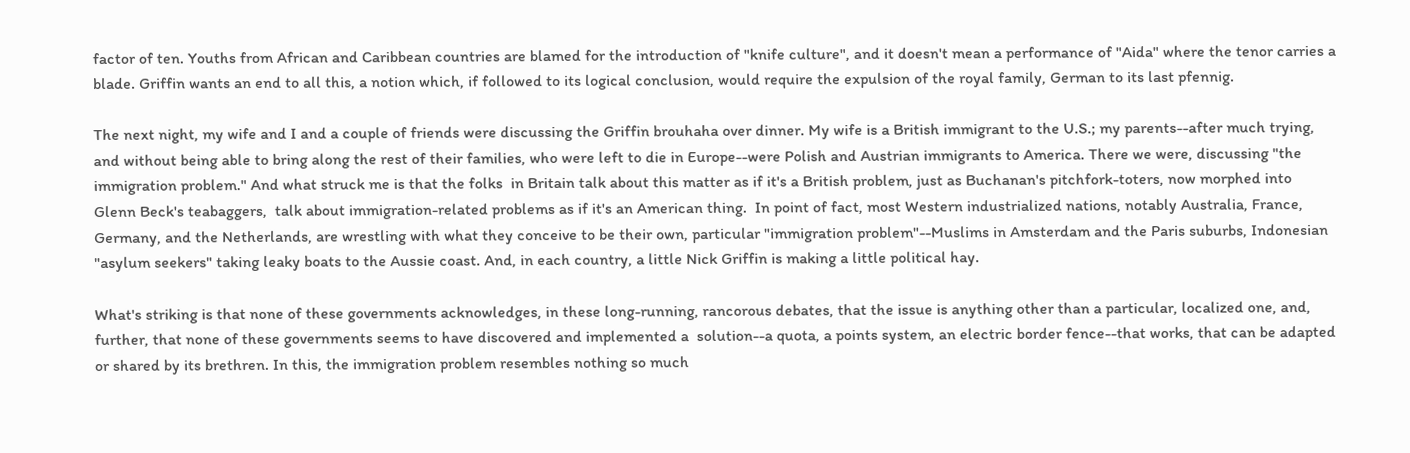factor of ten. Youths from African and Caribbean countries are blamed for the introduction of "knife culture", and it doesn't mean a performance of "Aida" where the tenor carries a blade. Griffin wants an end to all this, a notion which, if followed to its logical conclusion, would require the expulsion of the royal family, German to its last pfennig.

The next night, my wife and I and a couple of friends were discussing the Griffin brouhaha over dinner. My wife is a British immigrant to the U.S.; my parents--after much trying, and without being able to bring along the rest of their families, who were left to die in Europe--were Polish and Austrian immigrants to America. There we were, discussing "the immigration problem." And what struck me is that the folks  in Britain talk about this matter as if it's a British problem, just as Buchanan's pitchfork-toters, now morphed into Glenn Beck's teabaggers,  talk about immigration-related problems as if it's an American thing.  In point of fact, most Western industrialized nations, notably Australia, France, Germany, and the Netherlands, are wrestling with what they conceive to be their own, particular "immigration problem"--Muslims in Amsterdam and the Paris suburbs, Indonesian "asylum seekers" taking leaky boats to the Aussie coast. And, in each country, a little Nick Griffin is making a little political hay.

What's striking is that none of these governments acknowledges, in these long-running, rancorous debates, that the issue is anything other than a particular, localized one, and, further, that none of these governments seems to have discovered and implemented a  solution--a quota, a points system, an electric border fence--that works, that can be adapted or shared by its brethren. In this, the immigration problem resembles nothing so much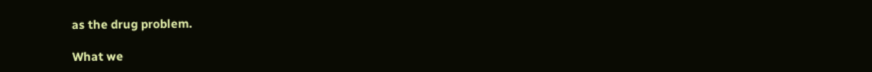as the drug problem.

What we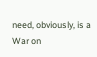need, obviously, is a War on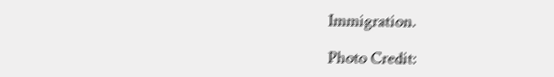Immigration.

Photo Credit: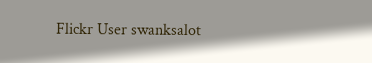Flickr User swanksalot